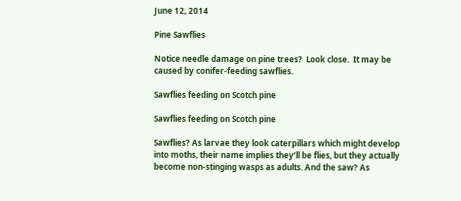June 12, 2014

Pine Sawflies

Notice needle damage on pine trees?  Look close.  It may be caused by conifer-feeding sawflies.

Sawflies feeding on Scotch pine

Sawflies feeding on Scotch pine

Sawflies? As larvae they look caterpillars which might develop into moths, their name implies they’ll be flies, but they actually become non-stinging wasps as adults. And the saw? As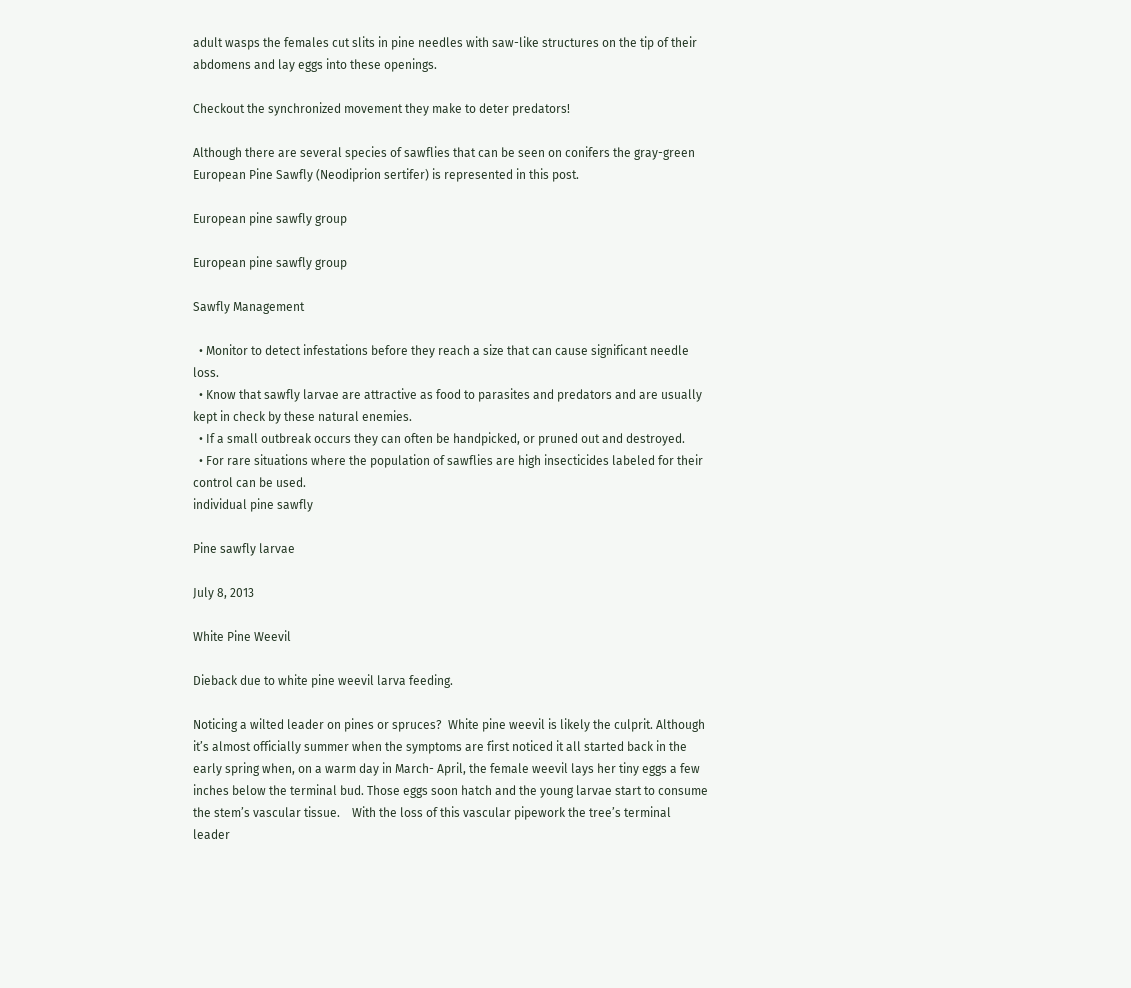adult wasps the females cut slits in pine needles with saw-like structures on the tip of their abdomens and lay eggs into these openings.

Checkout the synchronized movement they make to deter predators!

Although there are several species of sawflies that can be seen on conifers the gray-green European Pine Sawfly (Neodiprion sertifer) is represented in this post.

European pine sawfly group

European pine sawfly group

Sawfly Management

  • Monitor to detect infestations before they reach a size that can cause significant needle loss.
  • Know that sawfly larvae are attractive as food to parasites and predators and are usually kept in check by these natural enemies.
  • If a small outbreak occurs they can often be handpicked, or pruned out and destroyed.
  • For rare situations where the population of sawflies are high insecticides labeled for their control can be used.
individual pine sawfly

Pine sawfly larvae

July 8, 2013

White Pine Weevil

Dieback due to white pine weevil larva feeding.

Noticing a wilted leader on pines or spruces?  White pine weevil is likely the culprit. Although it’s almost officially summer when the symptoms are first noticed it all started back in the early spring when, on a warm day in March- April, the female weevil lays her tiny eggs a few inches below the terminal bud. Those eggs soon hatch and the young larvae start to consume the stem’s vascular tissue.    With the loss of this vascular pipework the tree’s terminal leader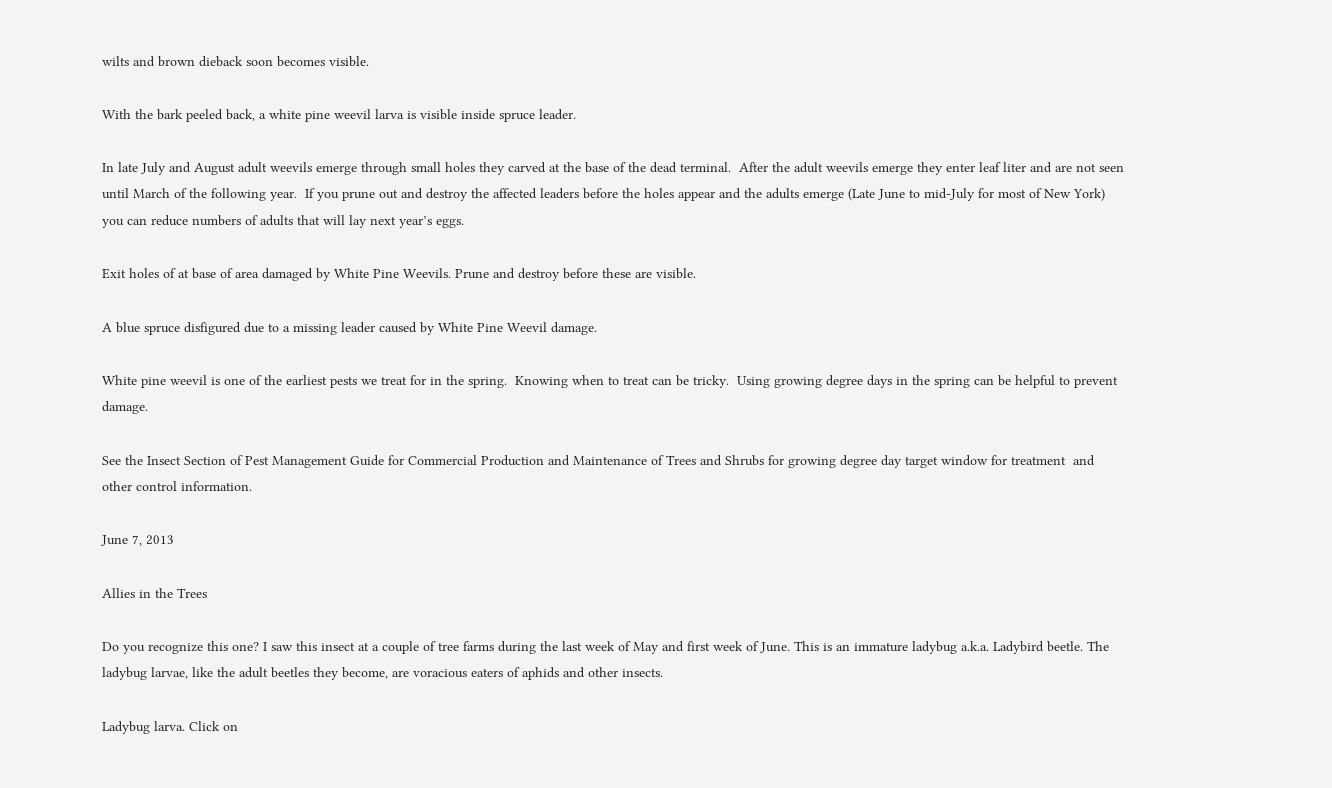wilts and brown dieback soon becomes visible.

With the bark peeled back, a white pine weevil larva is visible inside spruce leader.

In late July and August adult weevils emerge through small holes they carved at the base of the dead terminal.  After the adult weevils emerge they enter leaf liter and are not seen until March of the following year.  If you prune out and destroy the affected leaders before the holes appear and the adults emerge (Late June to mid-July for most of New York) you can reduce numbers of adults that will lay next year’s eggs.

Exit holes of at base of area damaged by White Pine Weevils. Prune and destroy before these are visible.

A blue spruce disfigured due to a missing leader caused by White Pine Weevil damage.

White pine weevil is one of the earliest pests we treat for in the spring.  Knowing when to treat can be tricky.  Using growing degree days in the spring can be helpful to prevent damage.

See the Insect Section of Pest Management Guide for Commercial Production and Maintenance of Trees and Shrubs for growing degree day target window for treatment  and other control information.

June 7, 2013

Allies in the Trees

Do you recognize this one? I saw this insect at a couple of tree farms during the last week of May and first week of June. This is an immature ladybug a.k.a. Ladybird beetle. The ladybug larvae, like the adult beetles they become, are voracious eaters of aphids and other insects.

Ladybug larva. Click on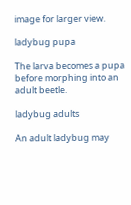image for larger view.

ladybug pupa

The larva becomes a pupa before morphing into an adult beetle.

ladybug adults

An adult ladybug may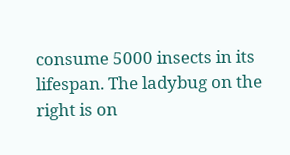consume 5000 insects in its lifespan. The ladybug on the right is on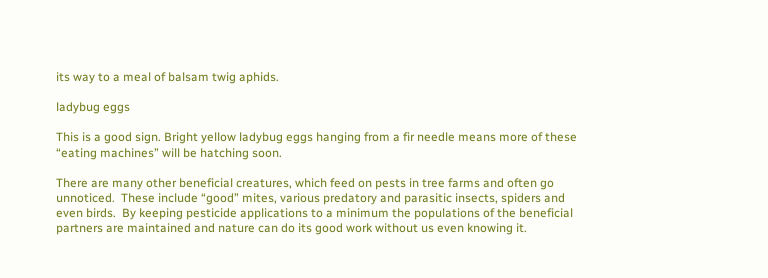its way to a meal of balsam twig aphids.

ladybug eggs

This is a good sign. Bright yellow ladybug eggs hanging from a fir needle means more of these “eating machines” will be hatching soon.

There are many other beneficial creatures, which feed on pests in tree farms and often go unnoticed.  These include “good” mites, various predatory and parasitic insects, spiders and even birds.  By keeping pesticide applications to a minimum the populations of the beneficial partners are maintained and nature can do its good work without us even knowing it.